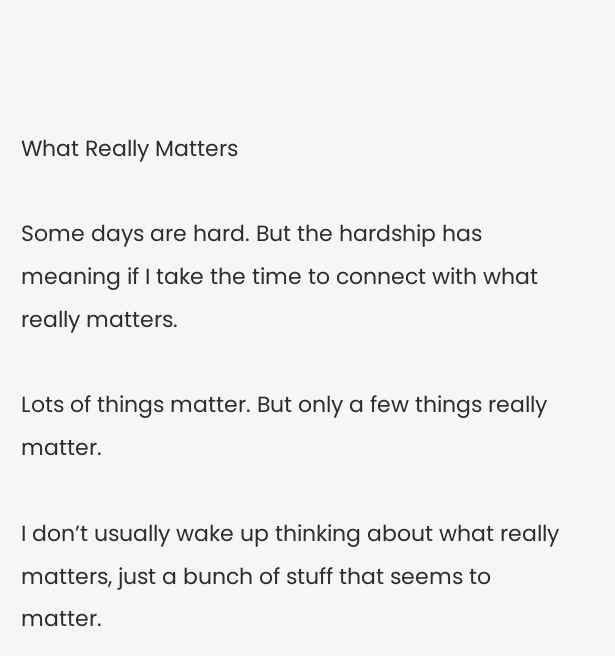What Really Matters

Some days are hard. But the hardship has meaning if I take the time to connect with what really matters.

Lots of things matter. But only a few things really matter.

I don’t usually wake up thinking about what really matters, just a bunch of stuff that seems to matter.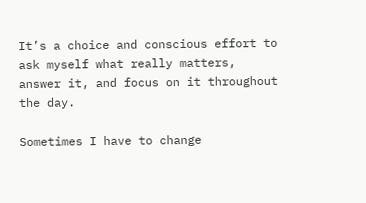It’s a choice and conscious effort to ask myself what really matters, answer it, and focus on it throughout the day.

Sometimes I have to change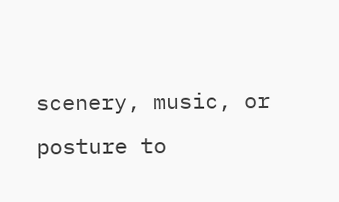scenery, music, or posture to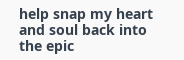help snap my heart and soul back into the epic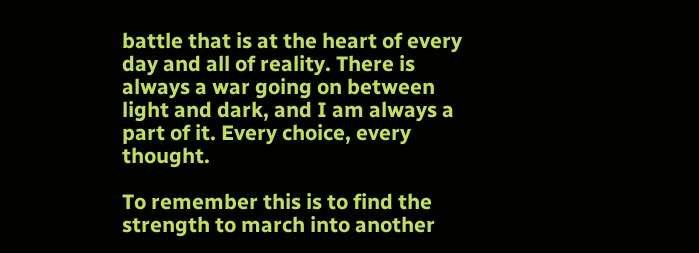battle that is at the heart of every day and all of reality. There is always a war going on between light and dark, and I am always a part of it. Every choice, every thought.

To remember this is to find the strength to march into another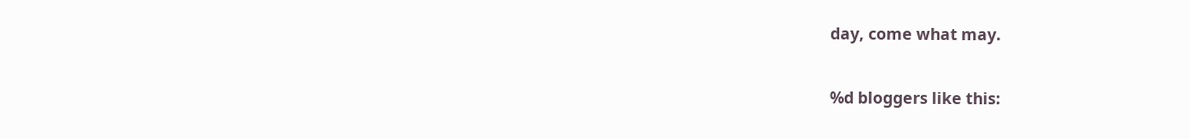day, come what may.

%d bloggers like this: